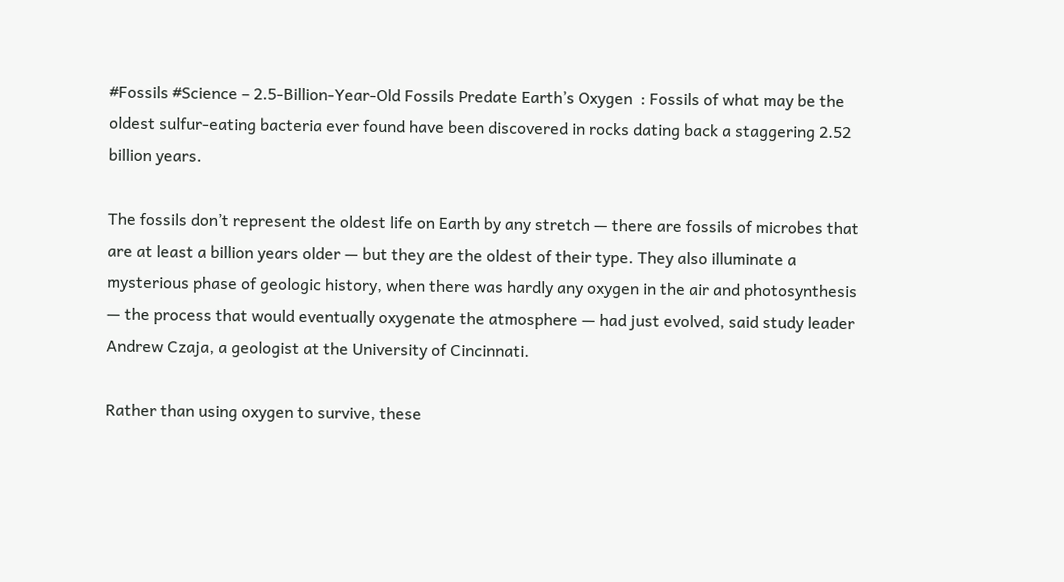#Fossils #Science – 2.5-Billion-Year-Old Fossils Predate Earth’s Oxygen  : Fossils of what may be the oldest sulfur-eating bacteria ever found have been discovered in rocks dating back a staggering 2.52 billion years.

The fossils don’t represent the oldest life on Earth by any stretch — there are fossils of microbes that are at least a billion years older — but they are the oldest of their type. They also illuminate a mysterious phase of geologic history, when there was hardly any oxygen in the air and photosynthesis — the process that would eventually oxygenate the atmosphere — had just evolved, said study leader Andrew Czaja, a geologist at the University of Cincinnati.

Rather than using oxygen to survive, these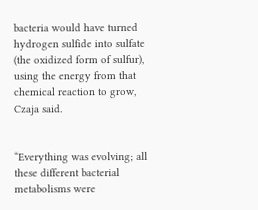bacteria would have turned hydrogen sulfide into sulfate (the oxidized form of sulfur), using the energy from that chemical reaction to grow, Czaja said.


“Everything was evolving; all these different bacterial metabolisms were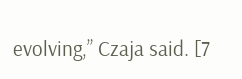evolving,” Czaja said. [7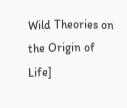Wild Theories on the Origin of Life]